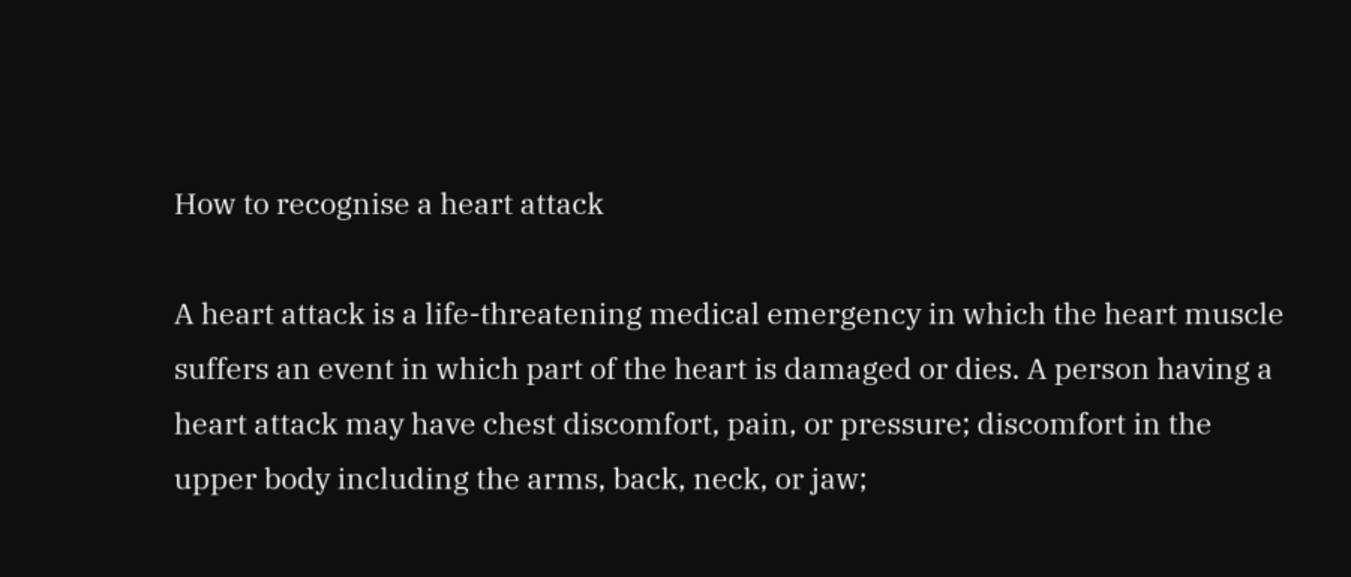How to recognise a heart attack

A heart attack is a life-threatening medical emergency in which the heart muscle suffers an event in which part of the heart is damaged or dies. A person having a heart attack may have chest discomfort, pain, or pressure; discomfort in the upper body including the arms, back, neck, or jaw;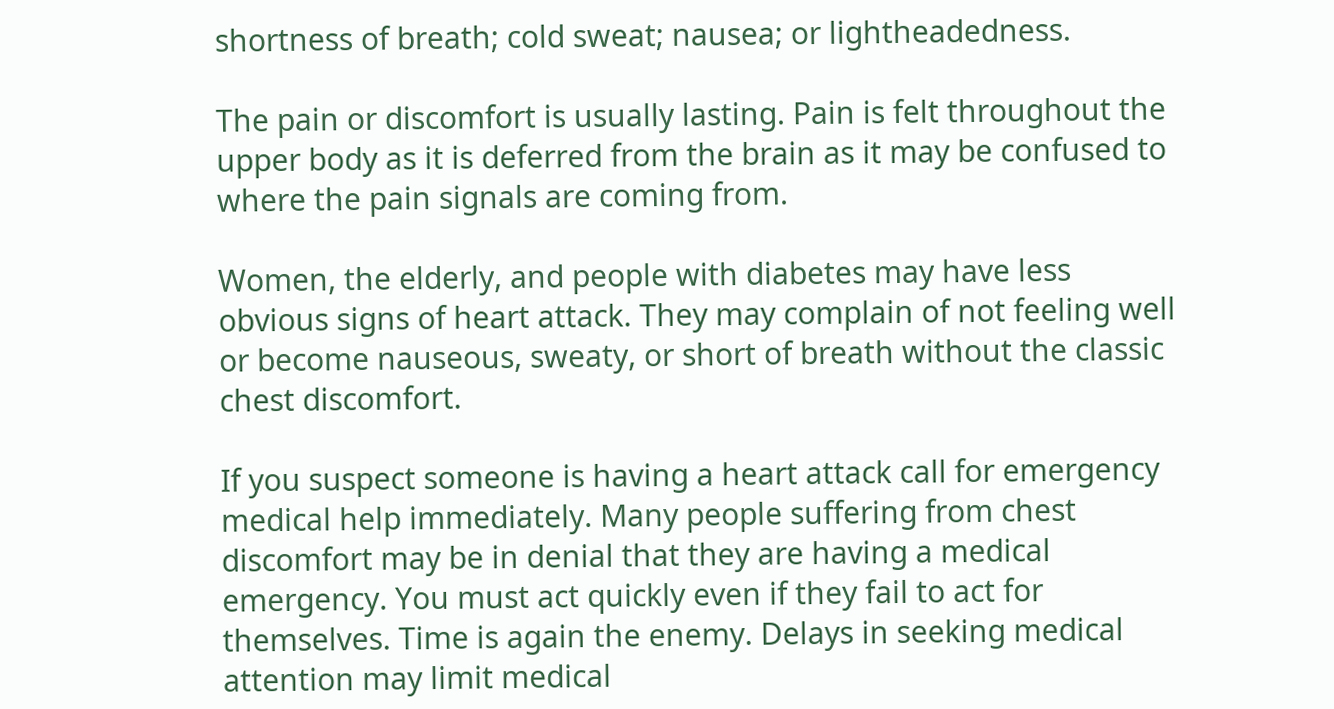shortness of breath; cold sweat; nausea; or lightheadedness.

The pain or discomfort is usually lasting. Pain is felt throughout the upper body as it is deferred from the brain as it may be confused to where the pain signals are coming from.

Women, the elderly, and people with diabetes may have less obvious signs of heart attack. They may complain of not feeling well or become nauseous, sweaty, or short of breath without the classic chest discomfort.

If you suspect someone is having a heart attack call for emergency medical help immediately. Many people suffering from chest discomfort may be in denial that they are having a medical emergency. You must act quickly even if they fail to act for themselves. Time is again the enemy. Delays in seeking medical attention may limit medical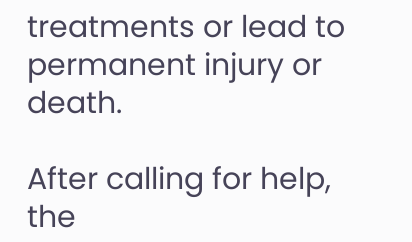treatments or lead to permanent injury or death.

After calling for help, the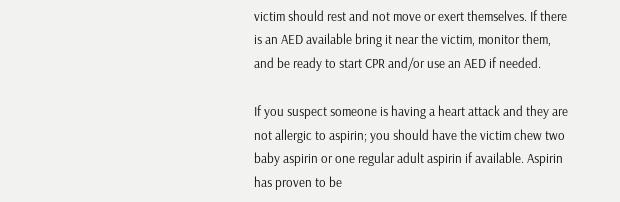victim should rest and not move or exert themselves. If there is an AED available bring it near the victim, monitor them, and be ready to start CPR and/or use an AED if needed.

If you suspect someone is having a heart attack and they are not allergic to aspirin; you should have the victim chew two baby aspirin or one regular adult aspirin if available. Aspirin has proven to be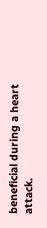beneficial during a heart attack.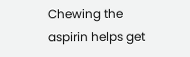Chewing the aspirin helps get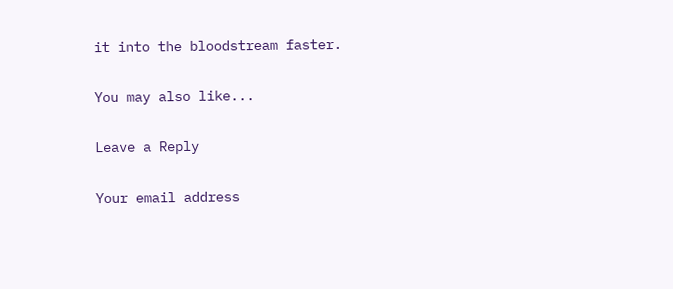it into the bloodstream faster.

You may also like...

Leave a Reply

Your email address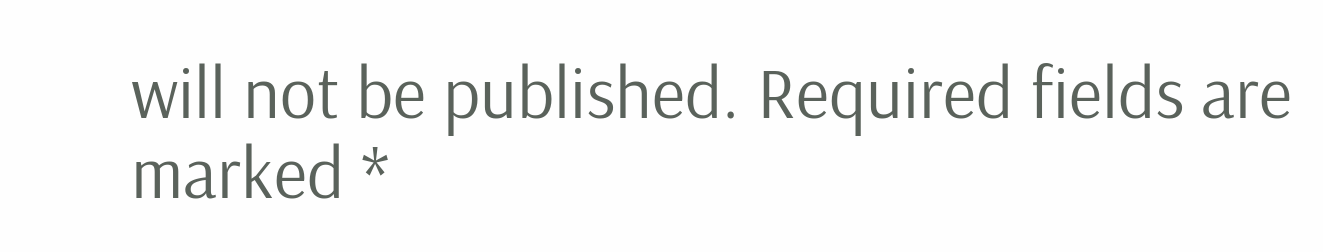will not be published. Required fields are marked *